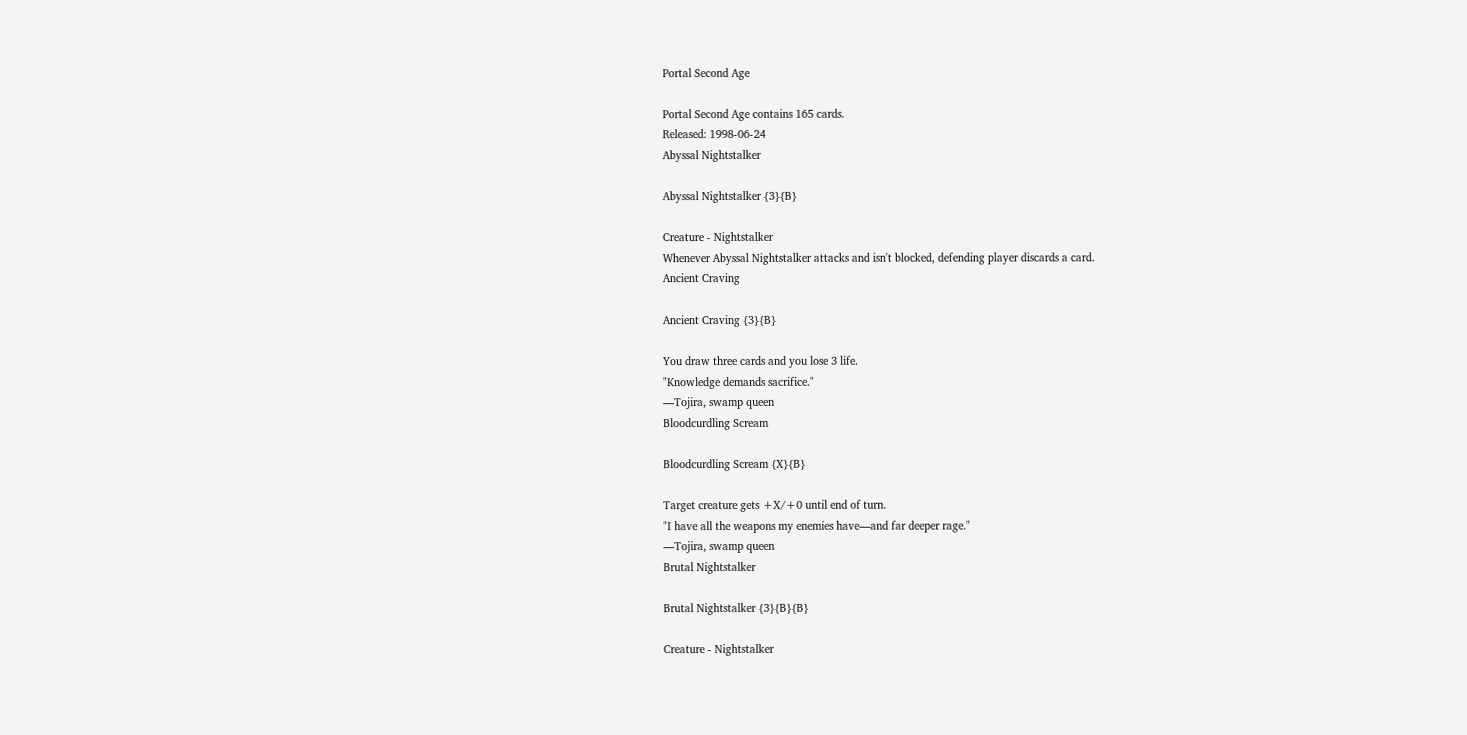Portal Second Age

Portal Second Age contains 165 cards.
Released: 1998-06-24
Abyssal Nightstalker

Abyssal Nightstalker {3}{B}

Creature - Nightstalker
Whenever Abyssal Nightstalker attacks and isn't blocked, defending player discards a card.
Ancient Craving

Ancient Craving {3}{B}

You draw three cards and you lose 3 life.
"Knowledge demands sacrifice."
—Tojira, swamp queen
Bloodcurdling Scream

Bloodcurdling Scream {X}{B}

Target creature gets +X/+0 until end of turn.
"I have all the weapons my enemies have—and far deeper rage."
—Tojira, swamp queen
Brutal Nightstalker

Brutal Nightstalker {3}{B}{B}

Creature - Nightstalker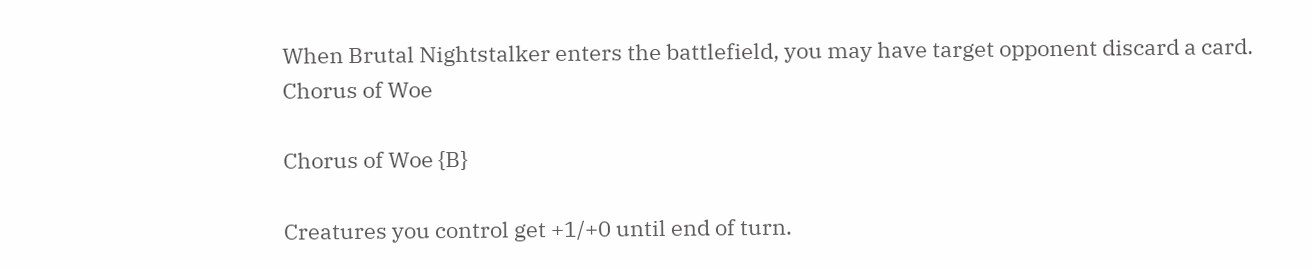When Brutal Nightstalker enters the battlefield, you may have target opponent discard a card.
Chorus of Woe

Chorus of Woe {B}

Creatures you control get +1/+0 until end of turn.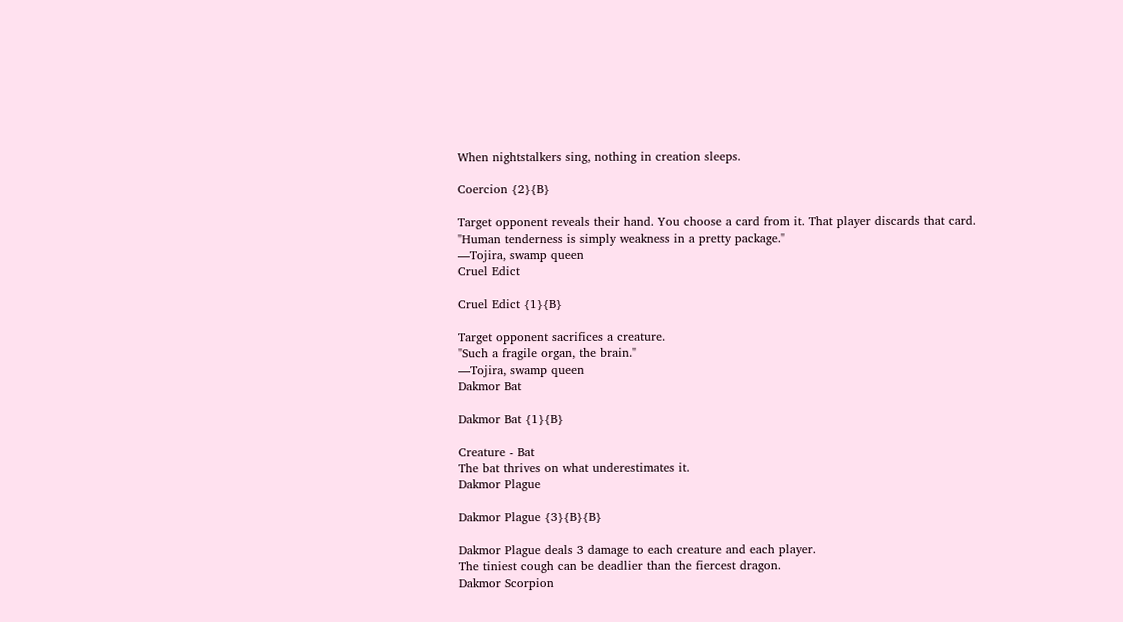When nightstalkers sing, nothing in creation sleeps.

Coercion {2}{B}

Target opponent reveals their hand. You choose a card from it. That player discards that card.
"Human tenderness is simply weakness in a pretty package."
—Tojira, swamp queen
Cruel Edict

Cruel Edict {1}{B}

Target opponent sacrifices a creature.
"Such a fragile organ, the brain."
—Tojira, swamp queen
Dakmor Bat

Dakmor Bat {1}{B}

Creature - Bat
The bat thrives on what underestimates it.
Dakmor Plague

Dakmor Plague {3}{B}{B}

Dakmor Plague deals 3 damage to each creature and each player.
The tiniest cough can be deadlier than the fiercest dragon.
Dakmor Scorpion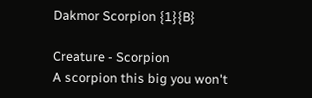Dakmor Scorpion {1}{B}

Creature - Scorpion
A scorpion this big you won't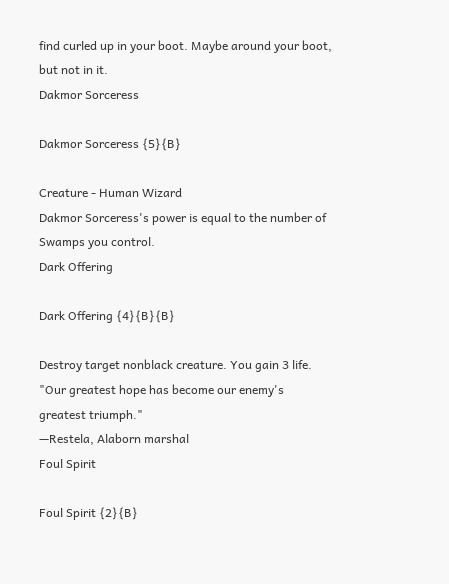find curled up in your boot. Maybe around your boot, but not in it.
Dakmor Sorceress

Dakmor Sorceress {5}{B}

Creature - Human Wizard
Dakmor Sorceress's power is equal to the number of Swamps you control.
Dark Offering

Dark Offering {4}{B}{B}

Destroy target nonblack creature. You gain 3 life.
"Our greatest hope has become our enemy's greatest triumph."
—Restela, Alaborn marshal
Foul Spirit

Foul Spirit {2}{B}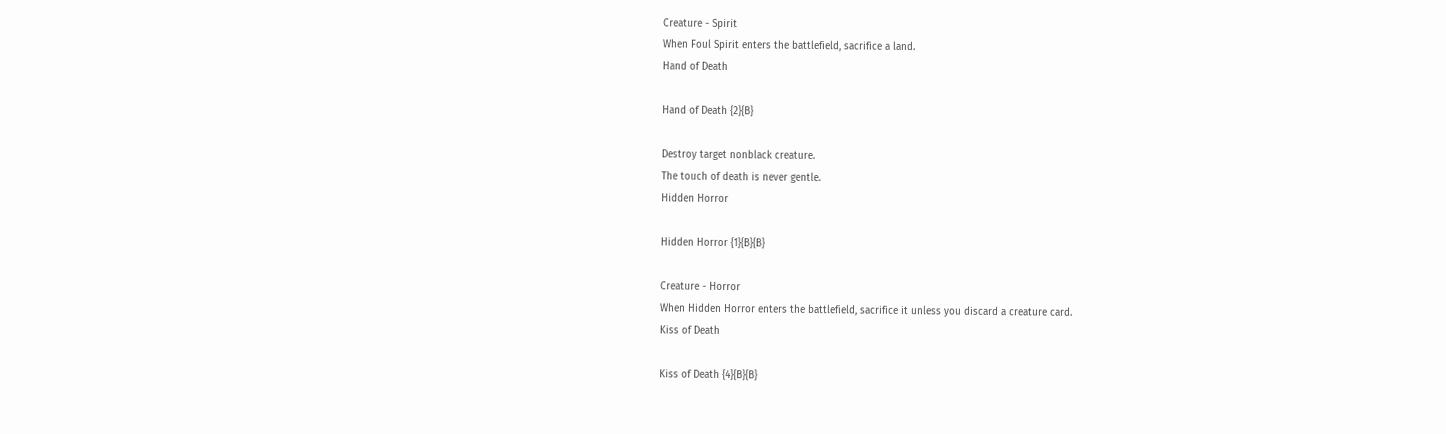Creature - Spirit
When Foul Spirit enters the battlefield, sacrifice a land.
Hand of Death

Hand of Death {2}{B}

Destroy target nonblack creature.
The touch of death is never gentle.
Hidden Horror

Hidden Horror {1}{B}{B}

Creature - Horror
When Hidden Horror enters the battlefield, sacrifice it unless you discard a creature card.
Kiss of Death

Kiss of Death {4}{B}{B}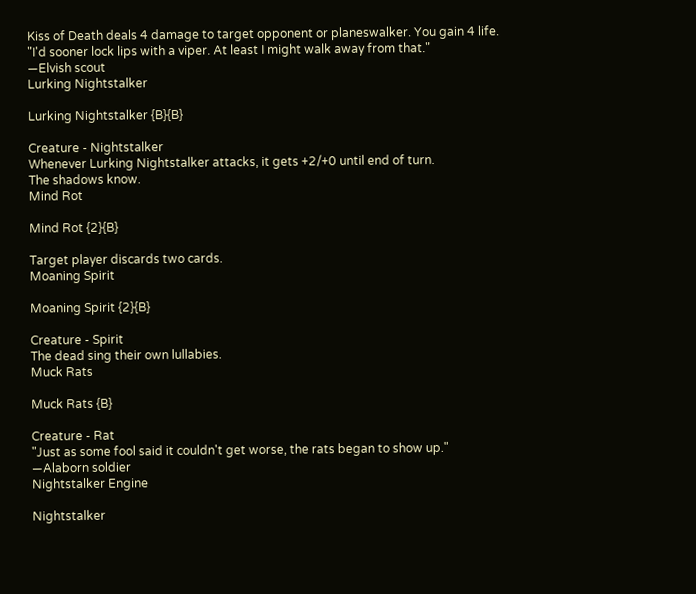Kiss of Death deals 4 damage to target opponent or planeswalker. You gain 4 life.
"I'd sooner lock lips with a viper. At least I might walk away from that."
—Elvish scout
Lurking Nightstalker

Lurking Nightstalker {B}{B}

Creature - Nightstalker
Whenever Lurking Nightstalker attacks, it gets +2/+0 until end of turn.
The shadows know.
Mind Rot

Mind Rot {2}{B}

Target player discards two cards.
Moaning Spirit

Moaning Spirit {2}{B}

Creature - Spirit
The dead sing their own lullabies.
Muck Rats

Muck Rats {B}

Creature - Rat
"Just as some fool said it couldn't get worse, the rats began to show up."
—Alaborn soldier
Nightstalker Engine

Nightstalker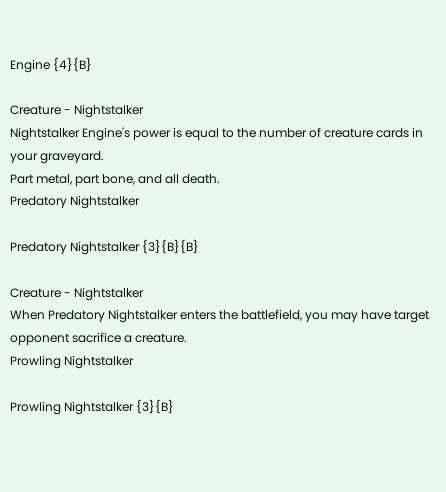Engine {4}{B}

Creature - Nightstalker
Nightstalker Engine's power is equal to the number of creature cards in your graveyard.
Part metal, part bone, and all death.
Predatory Nightstalker

Predatory Nightstalker {3}{B}{B}

Creature - Nightstalker
When Predatory Nightstalker enters the battlefield, you may have target opponent sacrifice a creature.
Prowling Nightstalker

Prowling Nightstalker {3}{B}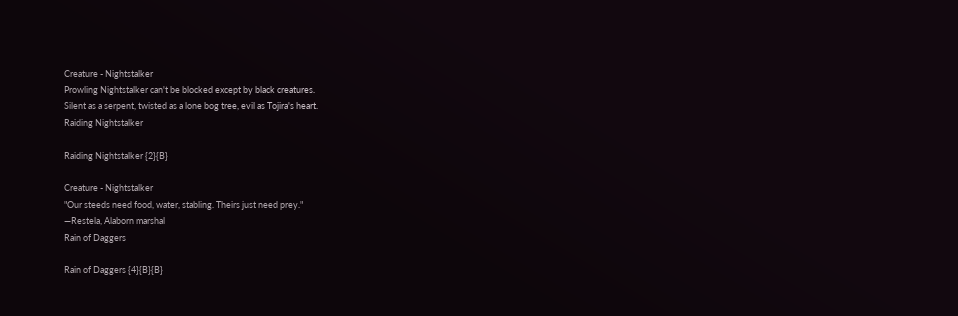Creature - Nightstalker
Prowling Nightstalker can't be blocked except by black creatures.
Silent as a serpent, twisted as a lone bog tree, evil as Tojira's heart.
Raiding Nightstalker

Raiding Nightstalker {2}{B}

Creature - Nightstalker
"Our steeds need food, water, stabling. Theirs just need prey."
—Restela, Alaborn marshal
Rain of Daggers

Rain of Daggers {4}{B}{B}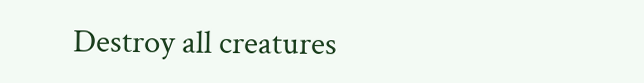Destroy all creatures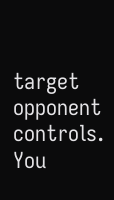target opponent controls. You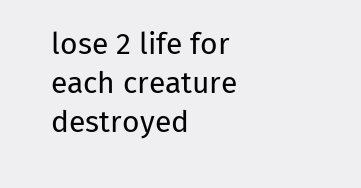lose 2 life for each creature destroyed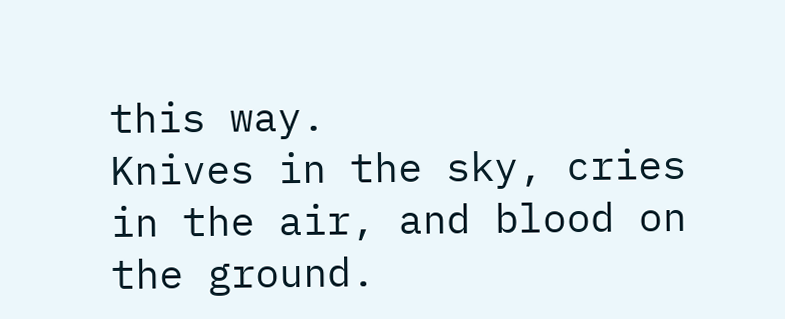this way.
Knives in the sky, cries in the air, and blood on the ground.